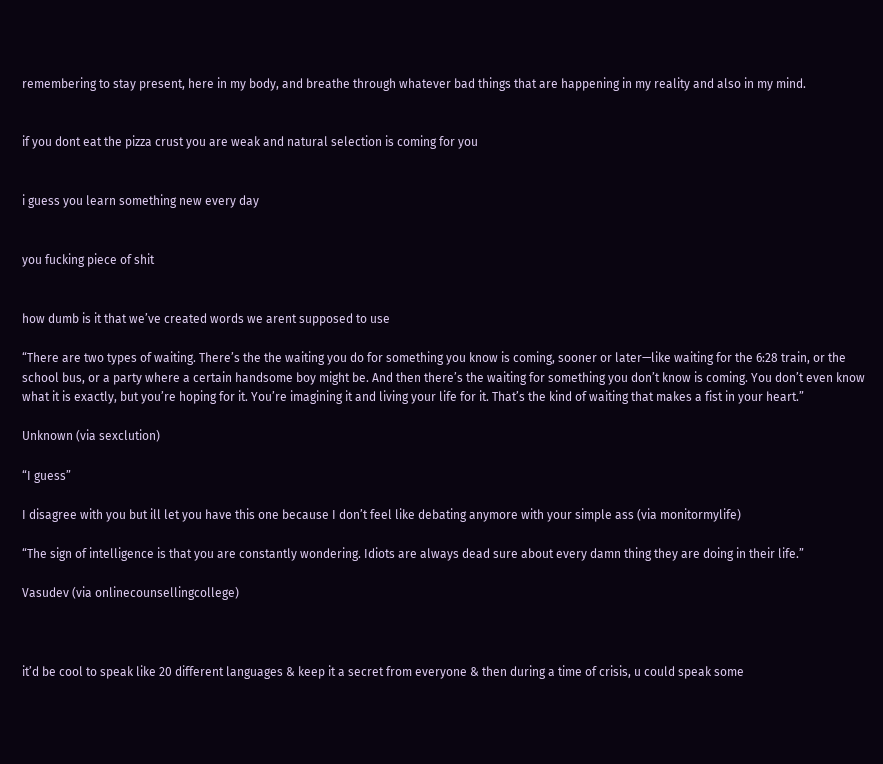remembering to stay present, here in my body, and breathe through whatever bad things that are happening in my reality and also in my mind.


if you dont eat the pizza crust you are weak and natural selection is coming for you


i guess you learn something new every day


you fucking piece of shit


how dumb is it that we’ve created words we arent supposed to use

“There are two types of waiting. There’s the the waiting you do for something you know is coming, sooner or later—like waiting for the 6:28 train, or the school bus, or a party where a certain handsome boy might be. And then there’s the waiting for something you don’t know is coming. You don’t even know what it is exactly, but you’re hoping for it. You’re imagining it and living your life for it. That’s the kind of waiting that makes a fist in your heart.”

Unknown (via sexclution)

“I guess”

I disagree with you but ill let you have this one because I don’t feel like debating anymore with your simple ass (via monitormylife)

“The sign of intelligence is that you are constantly wondering. Idiots are always dead sure about every damn thing they are doing in their life.”

Vasudev (via onlinecounsellingcollege)



it’d be cool to speak like 20 different languages & keep it a secret from everyone & then during a time of crisis, u could speak some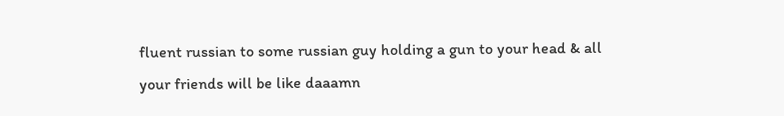fluent russian to some russian guy holding a gun to your head & all your friends will be like daaamn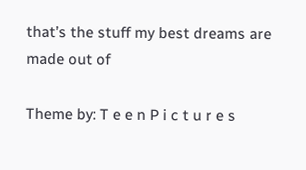that’s the stuff my best dreams are made out of

Theme by: T e e n P i c t u r e s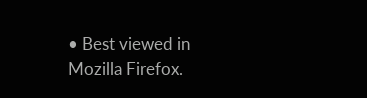• Best viewed in Mozilla Firefox.